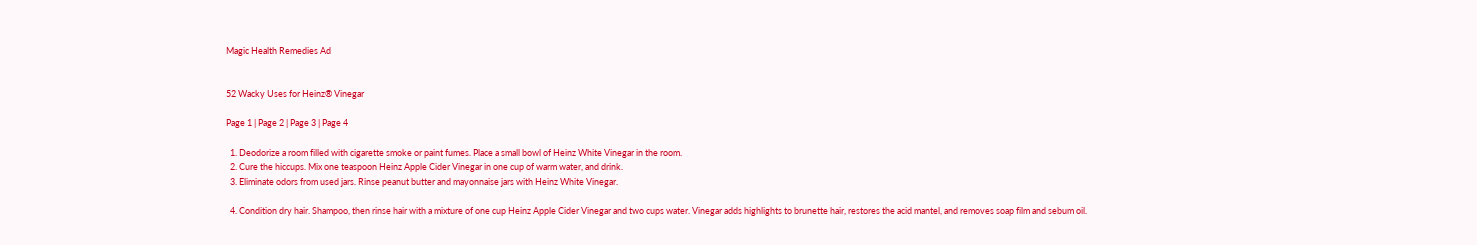Magic Health Remedies Ad


52 Wacky Uses for Heinz® Vinegar

Page 1 | Page 2 | Page 3 | Page 4

  1. Deodorize a room filled with cigarette smoke or paint fumes. Place a small bowl of Heinz White Vinegar in the room.
  2. Cure the hiccups. Mix one teaspoon Heinz Apple Cider Vinegar in one cup of warm water, and drink.
  3. Eliminate odors from used jars. Rinse peanut butter and mayonnaise jars with Heinz White Vinegar.

  4. Condition dry hair. Shampoo, then rinse hair with a mixture of one cup Heinz Apple Cider Vinegar and two cups water. Vinegar adds highlights to brunette hair, restores the acid mantel, and removes soap film and sebum oil.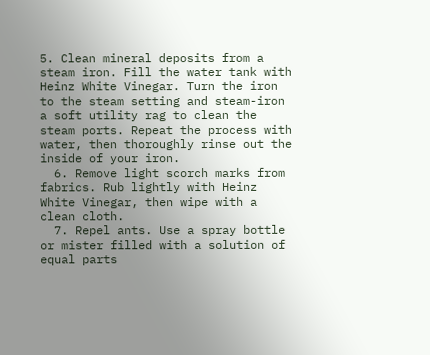5. Clean mineral deposits from a steam iron. Fill the water tank with Heinz White Vinegar. Turn the iron to the steam setting and steam-iron a soft utility rag to clean the steam ports. Repeat the process with water, then thoroughly rinse out the inside of your iron.
  6. Remove light scorch marks from fabrics. Rub lightly with Heinz White Vinegar, then wipe with a clean cloth.
  7. Repel ants. Use a spray bottle or mister filled with a solution of equal parts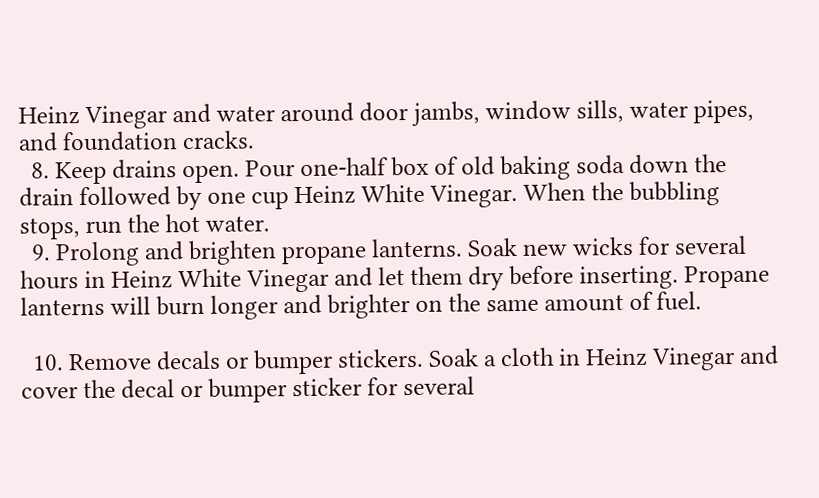Heinz Vinegar and water around door jambs, window sills, water pipes, and foundation cracks.
  8. Keep drains open. Pour one-half box of old baking soda down the drain followed by one cup Heinz White Vinegar. When the bubbling stops, run the hot water.
  9. Prolong and brighten propane lanterns. Soak new wicks for several hours in Heinz White Vinegar and let them dry before inserting. Propane lanterns will burn longer and brighter on the same amount of fuel.

  10. Remove decals or bumper stickers. Soak a cloth in Heinz Vinegar and cover the decal or bumper sticker for several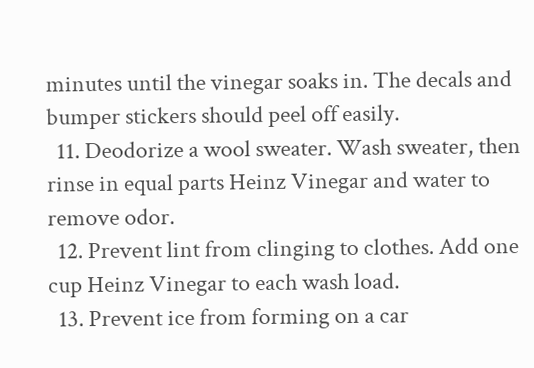minutes until the vinegar soaks in. The decals and bumper stickers should peel off easily.
  11. Deodorize a wool sweater. Wash sweater, then rinse in equal parts Heinz Vinegar and water to remove odor.
  12. Prevent lint from clinging to clothes. Add one cup Heinz Vinegar to each wash load.
  13. Prevent ice from forming on a car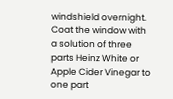windshield overnight. Coat the window with a solution of three parts Heinz White or Apple Cider Vinegar to one part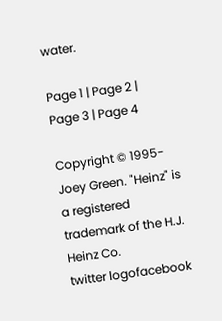water.

Page 1 | Page 2 | Page 3 | Page 4

Copyright © 1995- Joey Green. "Heinz" is a registered trademark of the H.J. Heinz Co.
twitter logofacebook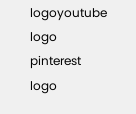logoyoutube logo pinterest logo